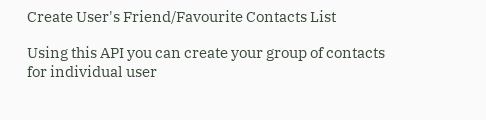Create User's Friend/Favourite Contacts List

Using this API you can create your group of contacts for individual user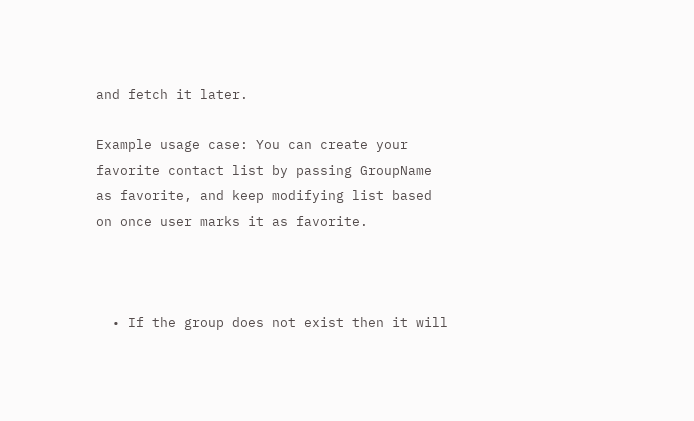and fetch it later.

Example usage case: You can create your favorite contact list by passing GroupName as favorite, and keep modifying list based on once user marks it as favorite.



  • If the group does not exist then it will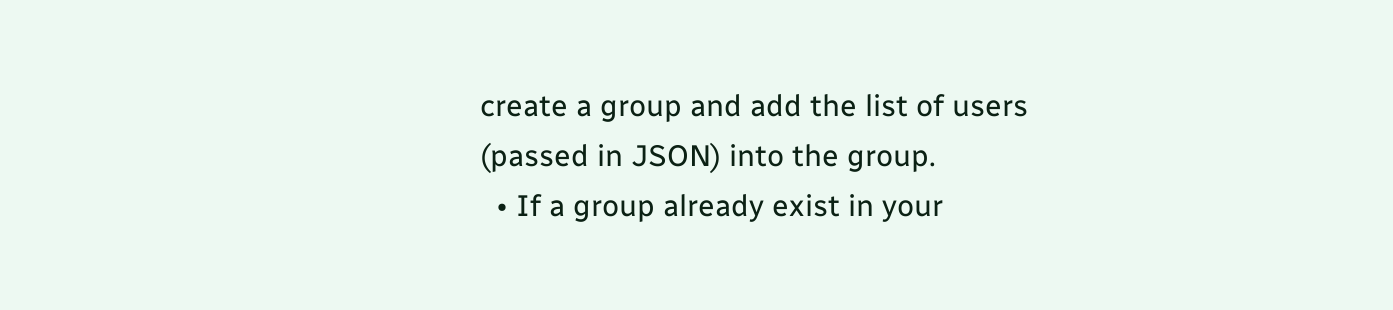create a group and add the list of users (passed in JSON) into the group.
  • If a group already exist in your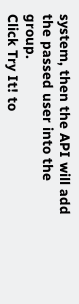system, then the API will add the passed user into the group.
Click Try It! to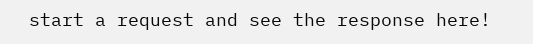start a request and see the response here!